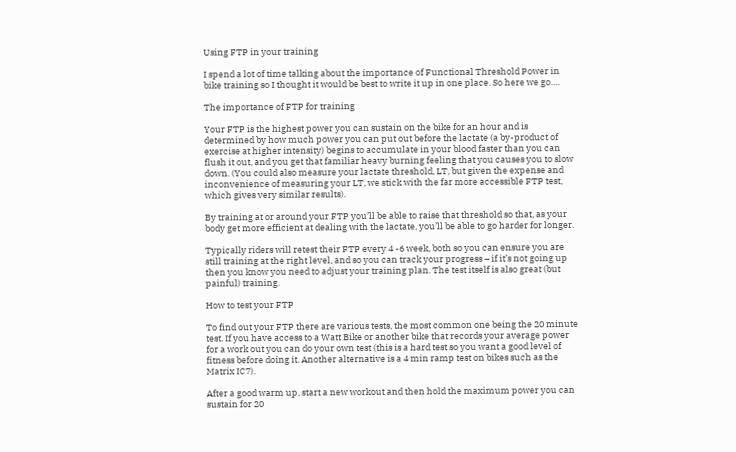Using FTP in your training

I spend a lot of time talking about the importance of Functional Threshold Power in  bike training so I thought it would be best to write it up in one place. So here we go….

The importance of FTP for training

Your FTP is the highest power you can sustain on the bike for an hour and is determined by how much power you can put out before the lactate (a by-product of exercise at higher intensity) begins to accumulate in your blood faster than you can flush it out, and you get that familiar heavy burning feeling that you causes you to slow down. (You could also measure your lactate threshold, LT, but given the expense and inconvenience of measuring your LT, we stick with the far more accessible FTP test, which gives very similar results).

By training at or around your FTP you’ll be able to raise that threshold so that, as your body get more efficient at dealing with the lactate, you’ll be able to go harder for longer.

Typically riders will retest their FTP every 4 -6 week, both so you can ensure you are still training at the right level, and so you can track your progress – if it’s not going up then you know you need to adjust your training plan. The test itself is also great (but painful) training.

How to test your FTP

To find out your FTP there are various tests, the most common one being the 20 minute test. If you have access to a Watt Bike or another bike that records your average power for a work out you can do your own test (this is a hard test so you want a good level of fitness before doing it. Another alternative is a 4 min ramp test on bikes such as the Matrix IC7).

After a good warm up, start a new workout and then hold the maximum power you can sustain for 20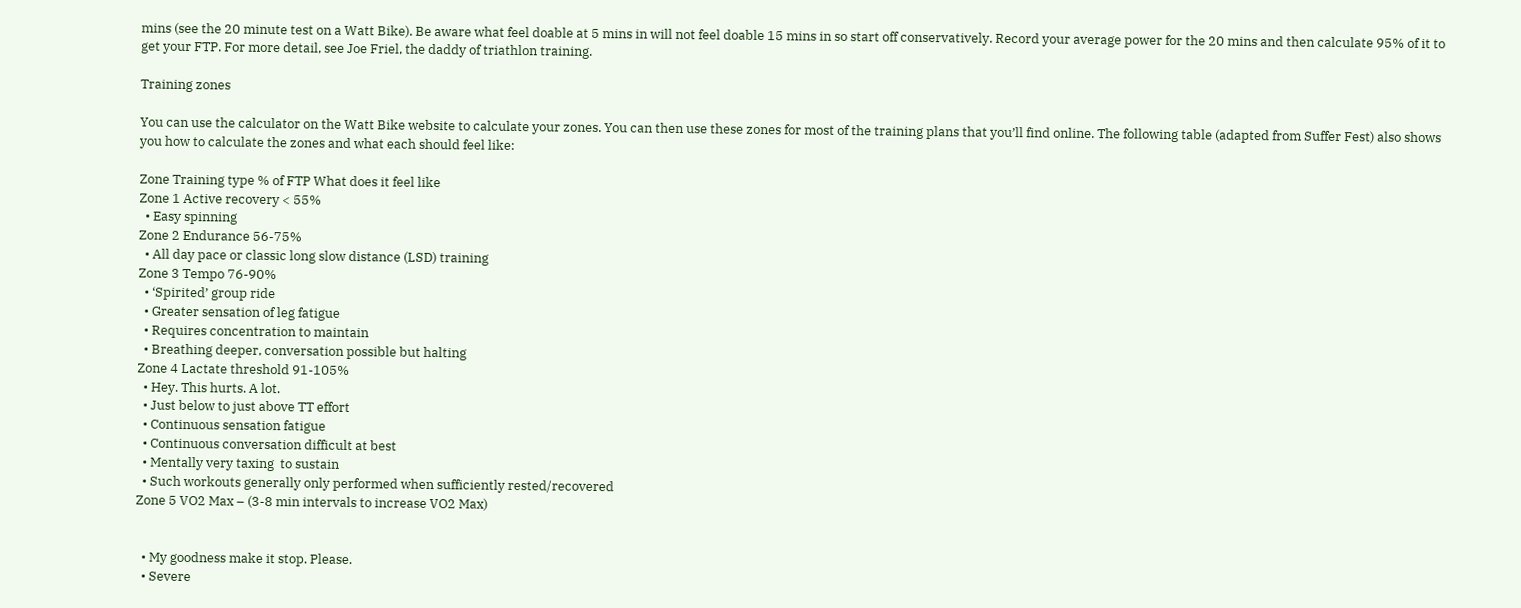mins (see the 20 minute test on a Watt Bike). Be aware what feel doable at 5 mins in will not feel doable 15 mins in so start off conservatively. Record your average power for the 20 mins and then calculate 95% of it to get your FTP. For more detail, see Joe Friel, the daddy of triathlon training.

Training zones

You can use the calculator on the Watt Bike website to calculate your zones. You can then use these zones for most of the training plans that you’ll find online. The following table (adapted from Suffer Fest) also shows you how to calculate the zones and what each should feel like:

Zone Training type % of FTP What does it feel like
Zone 1 Active recovery < 55%
  • Easy spinning
Zone 2 Endurance 56-75%
  • All day pace or classic long slow distance (LSD) training
Zone 3 Tempo 76-90%
  • ‘Spirited’ group ride
  • Greater sensation of leg fatigue
  • Requires concentration to maintain
  • Breathing deeper, conversation possible but halting
Zone 4 Lactate threshold 91-105%
  • Hey. This hurts. A lot.
  • Just below to just above TT effort
  • Continuous sensation fatigue
  • Continuous conversation difficult at best
  • Mentally very taxing  to sustain
  • Such workouts generally only performed when sufficiently rested/recovered
Zone 5 VO2 Max – (3-8 min intervals to increase VO2 Max)


  • My goodness make it stop. Please.
  • Severe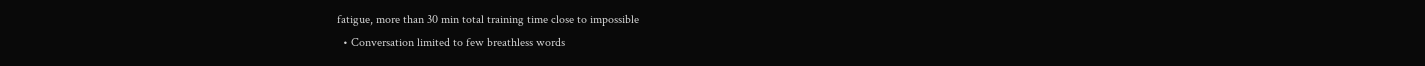fatigue, more than 30 min total training time close to impossible
  • Conversation limited to few breathless words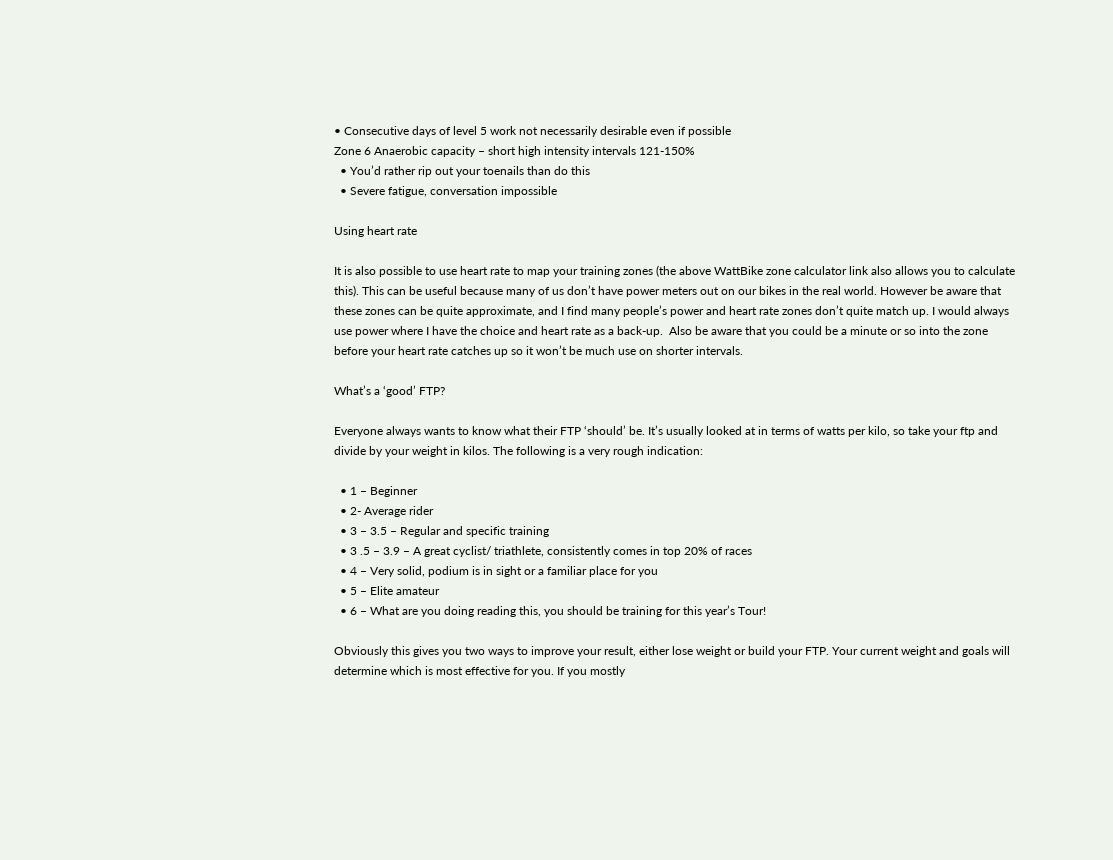• Consecutive days of level 5 work not necessarily desirable even if possible
Zone 6 Anaerobic capacity – short high intensity intervals 121-150%
  • You’d rather rip out your toenails than do this
  • Severe fatigue, conversation impossible

Using heart rate

It is also possible to use heart rate to map your training zones (the above WattBike zone calculator link also allows you to calculate this). This can be useful because many of us don’t have power meters out on our bikes in the real world. However be aware that these zones can be quite approximate, and I find many people’s power and heart rate zones don’t quite match up. I would always use power where I have the choice and heart rate as a back-up.  Also be aware that you could be a minute or so into the zone before your heart rate catches up so it won’t be much use on shorter intervals.

What’s a ‘good’ FTP?

Everyone always wants to know what their FTP ‘should’ be. It’s usually looked at in terms of watts per kilo, so take your ftp and divide by your weight in kilos. The following is a very rough indication:

  • 1 – Beginner
  • 2- Average rider
  • 3 – 3.5 – Regular and specific training
  • 3 .5 – 3.9 – A great cyclist/ triathlete, consistently comes in top 20% of races
  • 4 – Very solid, podium is in sight or a familiar place for you
  • 5 – Elite amateur
  • 6 – What are you doing reading this, you should be training for this year’s Tour!

Obviously this gives you two ways to improve your result, either lose weight or build your FTP. Your current weight and goals will determine which is most effective for you. If you mostly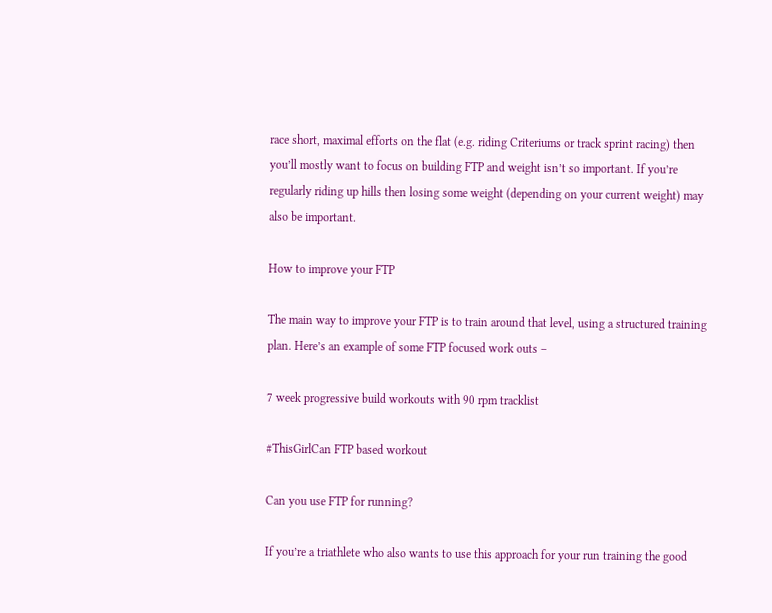race short, maximal efforts on the flat (e.g. riding Criteriums or track sprint racing) then you’ll mostly want to focus on building FTP and weight isn’t so important. If you’re regularly riding up hills then losing some weight (depending on your current weight) may also be important.

How to improve your FTP

The main way to improve your FTP is to train around that level, using a structured training plan. Here’s an example of some FTP focused work outs –

7 week progressive build workouts with 90 rpm tracklist

#ThisGirlCan FTP based workout

Can you use FTP for running?

If you’re a triathlete who also wants to use this approach for your run training the good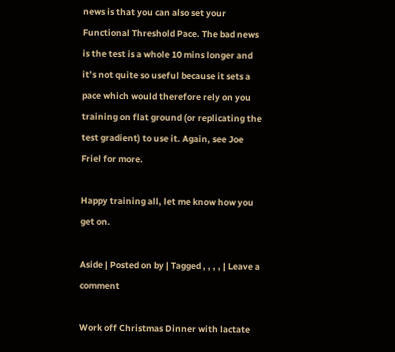news is that you can also set your Functional Threshold Pace. The bad news is the test is a whole 10 mins longer and it’s not quite so useful because it sets a pace which would therefore rely on you training on flat ground (or replicating the test gradient) to use it. Again, see Joe Friel for more.

Happy training all, let me know how you get on.

Aside | Posted on by | Tagged , , , , | Leave a comment

Work off Christmas Dinner with lactate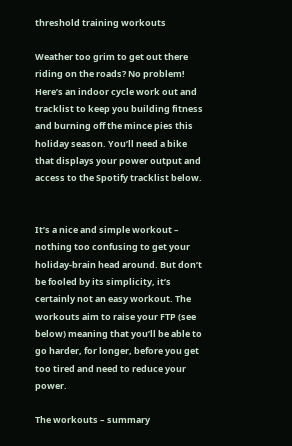threshold training workouts

Weather too grim to get out there riding on the roads? No problem! Here’s an indoor cycle work out and tracklist to keep you building fitness and burning off the mince pies this holiday season. You’ll need a bike that displays your power output and access to the Spotify tracklist below.


It’s a nice and simple workout – nothing too confusing to get your holiday-brain head around. But don’t be fooled by its simplicity, it’s certainly not an easy workout. The workouts aim to raise your FTP (see below) meaning that you’ll be able to go harder, for longer, before you get too tired and need to reduce your power.

The workouts – summary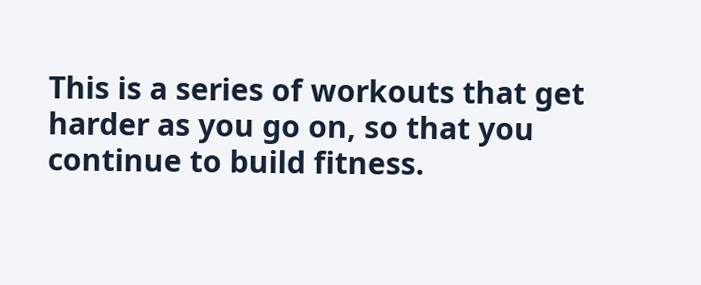This is a series of workouts that get harder as you go on, so that you continue to build fitness.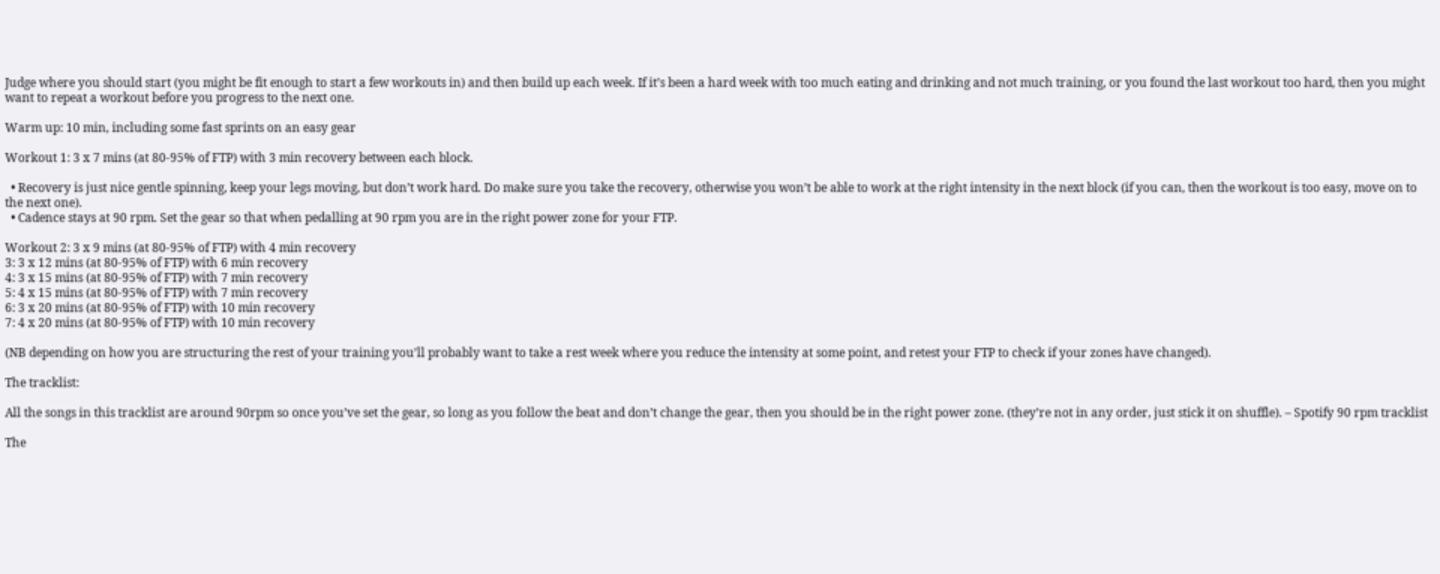Judge where you should start (you might be fit enough to start a few workouts in) and then build up each week. If it’s been a hard week with too much eating and drinking and not much training, or you found the last workout too hard, then you might want to repeat a workout before you progress to the next one.

Warm up: 10 min, including some fast sprints on an easy gear

Workout 1: 3 x 7 mins (at 80-95% of FTP) with 3 min recovery between each block.

  • Recovery is just nice gentle spinning, keep your legs moving, but don’t work hard. Do make sure you take the recovery, otherwise you won’t be able to work at the right intensity in the next block (if you can, then the workout is too easy, move on to the next one).
  • Cadence stays at 90 rpm. Set the gear so that when pedalling at 90 rpm you are in the right power zone for your FTP.

Workout 2: 3 x 9 mins (at 80-95% of FTP) with 4 min recovery
3: 3 x 12 mins (at 80-95% of FTP) with 6 min recovery
4: 3 x 15 mins (at 80-95% of FTP) with 7 min recovery
5: 4 x 15 mins (at 80-95% of FTP) with 7 min recovery
6: 3 x 20 mins (at 80-95% of FTP) with 10 min recovery
7: 4 x 20 mins (at 80-95% of FTP) with 10 min recovery

(NB depending on how you are structuring the rest of your training you’ll probably want to take a rest week where you reduce the intensity at some point, and retest your FTP to check if your zones have changed).

The tracklist:

All the songs in this tracklist are around 90rpm so once you’ve set the gear, so long as you follow the beat and don’t change the gear, then you should be in the right power zone. (they’re not in any order, just stick it on shuffle). – Spotify 90 rpm tracklist

The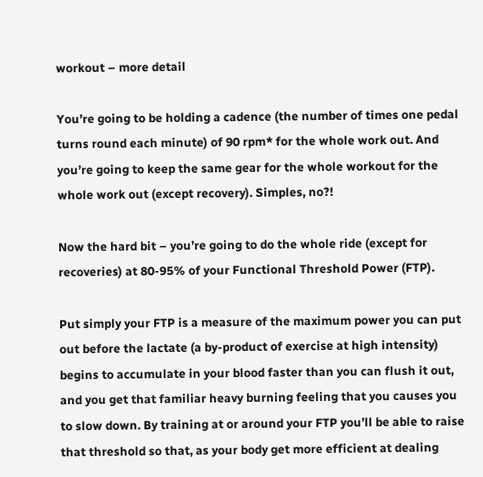workout – more detail

You’re going to be holding a cadence (the number of times one pedal turns round each minute) of 90 rpm* for the whole work out. And you’re going to keep the same gear for the whole workout for the whole work out (except recovery). Simples, no?!

Now the hard bit – you’re going to do the whole ride (except for recoveries) at 80-95% of your Functional Threshold Power (FTP).

Put simply your FTP is a measure of the maximum power you can put out before the lactate (a by-product of exercise at high intensity) begins to accumulate in your blood faster than you can flush it out, and you get that familiar heavy burning feeling that you causes you to slow down. By training at or around your FTP you’ll be able to raise that threshold so that, as your body get more efficient at dealing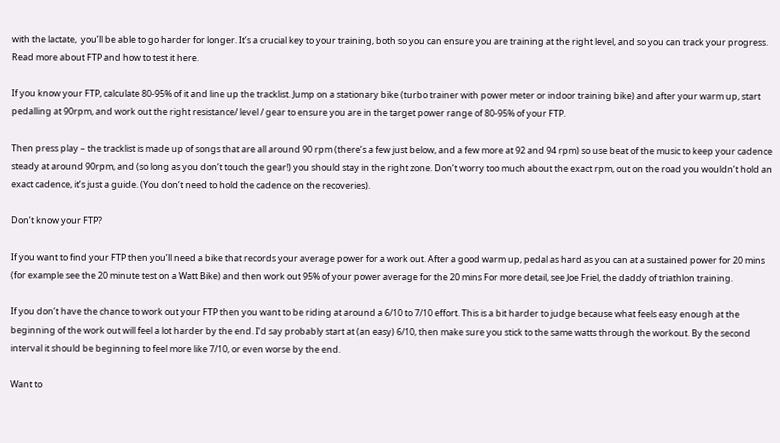with the lactate,  you’ll be able to go harder for longer. It’s a crucial key to your training, both so you can ensure you are training at the right level, and so you can track your progress. Read more about FTP and how to test it here.

If you know your FTP, calculate 80-95% of it and line up the tracklist. Jump on a stationary bike (turbo trainer with power meter or indoor training bike) and after your warm up, start pedalling at 90rpm, and work out the right resistance/ level / gear to ensure you are in the target power range of 80-95% of your FTP.

Then press play – the tracklist is made up of songs that are all around 90 rpm (there’s a few just below, and a few more at 92 and 94 rpm) so use beat of the music to keep your cadence steady at around 90rpm, and (so long as you don’t touch the gear!) you should stay in the right zone. Don’t worry too much about the exact rpm, out on the road you wouldn’t hold an exact cadence, it’s just a guide. (You don’t need to hold the cadence on the recoveries).

Don’t know your FTP?

If you want to find your FTP then you’ll need a bike that records your average power for a work out. After a good warm up, pedal as hard as you can at a sustained power for 20 mins (for example see the 20 minute test on a Watt Bike) and then work out 95% of your power average for the 20 mins For more detail, see Joe Friel, the daddy of triathlon training.

If you don’t have the chance to work out your FTP then you want to be riding at around a 6/10 to 7/10 effort. This is a bit harder to judge because what feels easy enough at the beginning of the work out will feel a lot harder by the end. I’d say probably start at (an easy) 6/10, then make sure you stick to the same watts through the workout. By the second interval it should be beginning to feel more like 7/10, or even worse by the end.

Want to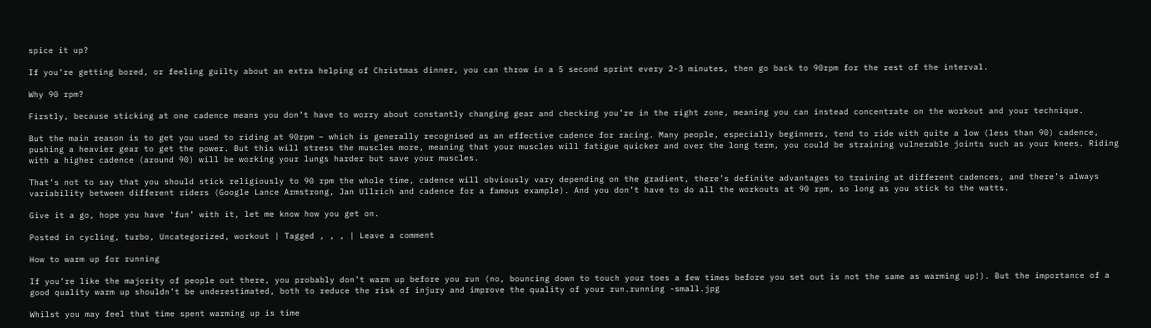spice it up?

If you’re getting bored, or feeling guilty about an extra helping of Christmas dinner, you can throw in a 5 second sprint every 2-3 minutes, then go back to 90rpm for the rest of the interval.

Why 90 rpm?

Firstly, because sticking at one cadence means you don’t have to worry about constantly changing gear and checking you’re in the right zone, meaning you can instead concentrate on the workout and your technique.

But the main reason is to get you used to riding at 90rpm – which is generally recognised as an effective cadence for racing. Many people, especially beginners, tend to ride with quite a low (less than 90) cadence, pushing a heavier gear to get the power. But this will stress the muscles more, meaning that your muscles will fatigue quicker and over the long term, you could be straining vulnerable joints such as your knees. Riding with a higher cadence (around 90) will be working your lungs harder but save your muscles.

That’s not to say that you should stick religiously to 90 rpm the whole time, cadence will obviously vary depending on the gradient, there’s definite advantages to training at different cadences, and there’s always variability between different riders (Google Lance Armstrong, Jan Ullrich and cadence for a famous example). And you don’t have to do all the workouts at 90 rpm, so long as you stick to the watts.

Give it a go, hope you have ‘fun’ with it, let me know how you get on.

Posted in cycling, turbo, Uncategorized, workout | Tagged , , , | Leave a comment

How to warm up for running

If you’re like the majority of people out there, you probably don’t warm up before you run (no, bouncing down to touch your toes a few times before you set out is not the same as warming up!). But the importance of a good quality warm up shouldn’t be underestimated, both to reduce the risk of injury and improve the quality of your run.running -small.jpg

Whilst you may feel that time spent warming up is time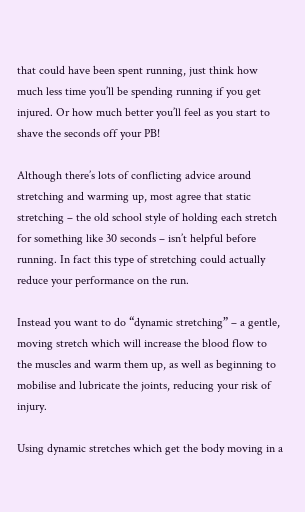that could have been spent running, just think how much less time you’ll be spending running if you get injured. Or how much better you’ll feel as you start to shave the seconds off your PB!

Although there’s lots of conflicting advice around stretching and warming up, most agree that static stretching – the old school style of holding each stretch for something like 30 seconds – isn’t helpful before running. In fact this type of stretching could actually reduce your performance on the run.

Instead you want to do “dynamic stretching” – a gentle, moving stretch which will increase the blood flow to the muscles and warm them up, as well as beginning to mobilise and lubricate the joints, reducing your risk of injury.

Using dynamic stretches which get the body moving in a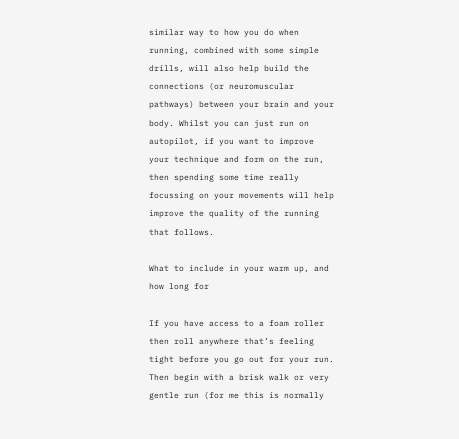similar way to how you do when running, combined with some simple drills, will also help build the connections (or neuromuscular pathways) between your brain and your body. Whilst you can just run on autopilot, if you want to improve your technique and form on the run, then spending some time really focussing on your movements will help improve the quality of the running that follows.

What to include in your warm up, and how long for

If you have access to a foam roller then roll anywhere that’s feeling tight before you go out for your run. Then begin with a brisk walk or very gentle run (for me this is normally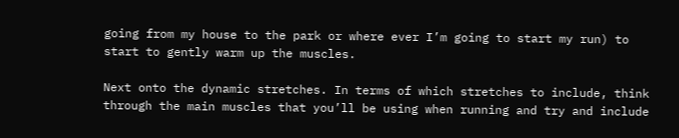going from my house to the park or where ever I’m going to start my run) to start to gently warm up the muscles.

Next onto the dynamic stretches. In terms of which stretches to include, think through the main muscles that you’ll be using when running and try and include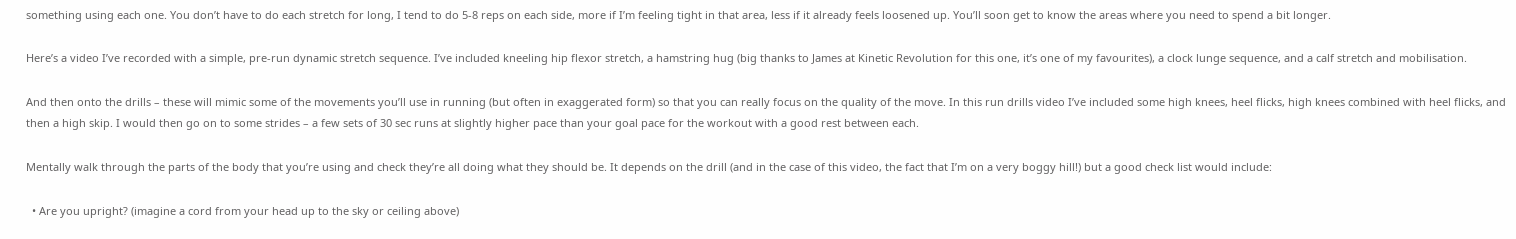something using each one. You don’t have to do each stretch for long, I tend to do 5-8 reps on each side, more if I’m feeling tight in that area, less if it already feels loosened up. You’ll soon get to know the areas where you need to spend a bit longer.

Here’s a video I’ve recorded with a simple, pre-run dynamic stretch sequence. I’ve included kneeling hip flexor stretch, a hamstring hug (big thanks to James at Kinetic Revolution for this one, it’s one of my favourites), a clock lunge sequence, and a calf stretch and mobilisation.

And then onto the drills – these will mimic some of the movements you’ll use in running (but often in exaggerated form) so that you can really focus on the quality of the move. In this run drills video I’ve included some high knees, heel flicks, high knees combined with heel flicks, and then a high skip. I would then go on to some strides – a few sets of 30 sec runs at slightly higher pace than your goal pace for the workout with a good rest between each.

Mentally walk through the parts of the body that you’re using and check they’re all doing what they should be. It depends on the drill (and in the case of this video, the fact that I’m on a very boggy hill!) but a good check list would include:

  • Are you upright? (imagine a cord from your head up to the sky or ceiling above)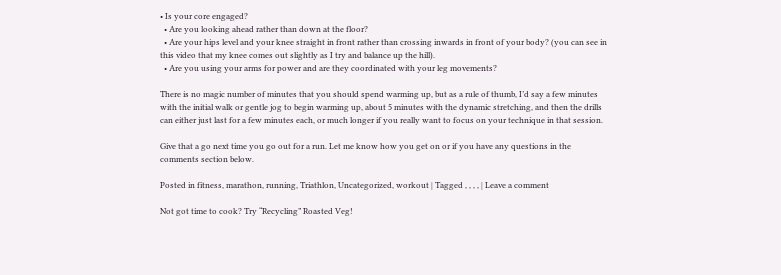• Is your core engaged?
  • Are you looking ahead rather than down at the floor?
  • Are your hips level and your knee straight in front rather than crossing inwards in front of your body? (you can see in this video that my knee comes out slightly as I try and balance up the hill).
  • Are you using your arms for power and are they coordinated with your leg movements?

There is no magic number of minutes that you should spend warming up, but as a rule of thumb, I’d say a few minutes with the initial walk or gentle jog to begin warming up, about 5 minutes with the dynamic stretching, and then the drills can either just last for a few minutes each, or much longer if you really want to focus on your technique in that session.

Give that a go next time you go out for a run. Let me know how you get on or if you have any questions in the comments section below.

Posted in fitness, marathon, running, Triathlon, Uncategorized, workout | Tagged , , , , | Leave a comment

Not got time to cook? Try “Recycling” Roasted Veg!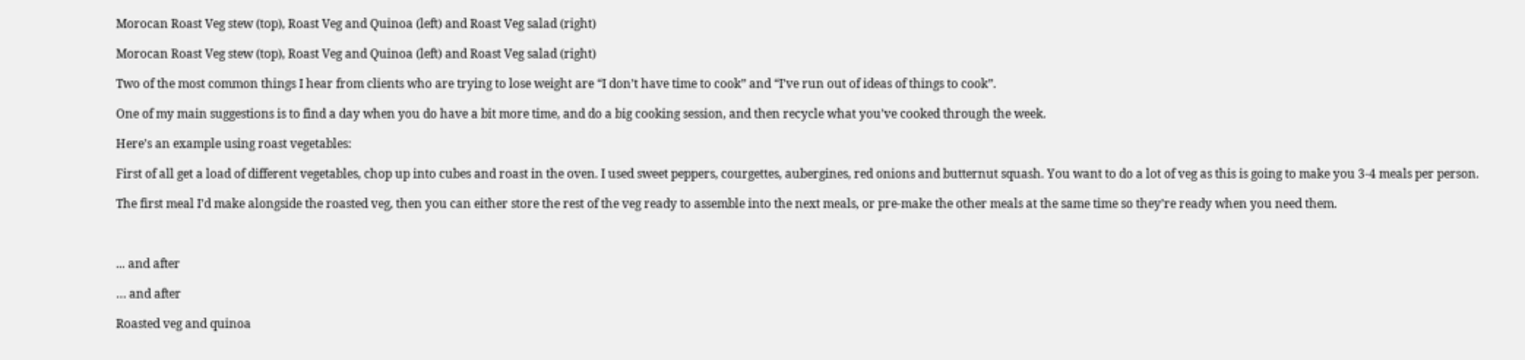Morocan Roast Veg stew (top), Roast Veg and Quinoa (left) and Roast Veg salad (right)

Morocan Roast Veg stew (top), Roast Veg and Quinoa (left) and Roast Veg salad (right)

Two of the most common things I hear from clients who are trying to lose weight are “I don’t have time to cook” and “I’ve run out of ideas of things to cook”.

One of my main suggestions is to find a day when you do have a bit more time, and do a big cooking session, and then recycle what you’ve cooked through the week.

Here’s an example using roast vegetables:

First of all get a load of different vegetables, chop up into cubes and roast in the oven. I used sweet peppers, courgettes, aubergines, red onions and butternut squash. You want to do a lot of veg as this is going to make you 3-4 meals per person.

The first meal I’d make alongside the roasted veg, then you can either store the rest of the veg ready to assemble into the next meals, or pre-make the other meals at the same time so they’re ready when you need them.



... and after

… and after

Roasted veg and quinoa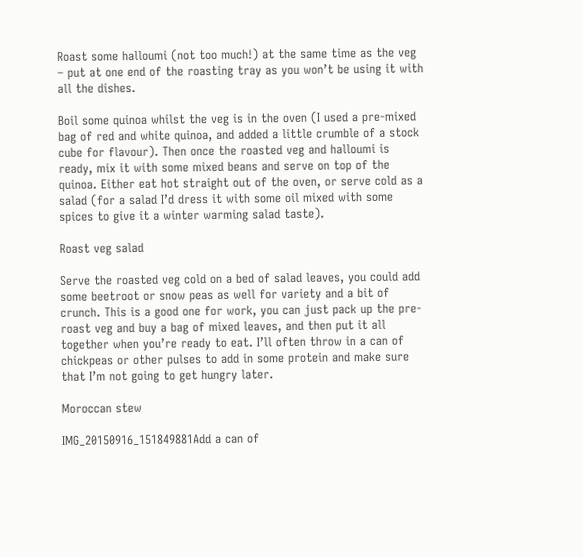Roast some halloumi (not too much!) at the same time as the veg – put at one end of the roasting tray as you won’t be using it with all the dishes.

Boil some quinoa whilst the veg is in the oven (I used a pre-mixed bag of red and white quinoa, and added a little crumble of a stock cube for flavour). Then once the roasted veg and halloumi is ready, mix it with some mixed beans and serve on top of the quinoa. Either eat hot straight out of the oven, or serve cold as a salad (for a salad I’d dress it with some oil mixed with some spices to give it a winter warming salad taste).

Roast veg salad

Serve the roasted veg cold on a bed of salad leaves, you could add some beetroot or snow peas as well for variety and a bit of crunch. This is a good one for work, you can just pack up the pre-roast veg and buy a bag of mixed leaves, and then put it all together when you’re ready to eat. I’ll often throw in a can of chickpeas or other pulses to add in some protein and make sure that I’m not going to get hungry later.

Moroccan stew

IMG_20150916_151849881Add a can of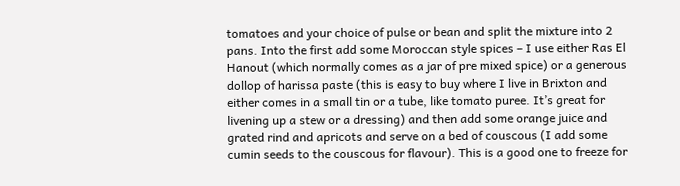tomatoes and your choice of pulse or bean and split the mixture into 2 pans. Into the first add some Moroccan style spices – I use either Ras El Hanout (which normally comes as a jar of pre mixed spice) or a generous dollop of harissa paste (this is easy to buy where I live in Brixton and either comes in a small tin or a tube, like tomato puree. It’s great for livening up a stew or a dressing) and then add some orange juice and grated rind and apricots and serve on a bed of couscous (I add some cumin seeds to the couscous for flavour). This is a good one to freeze for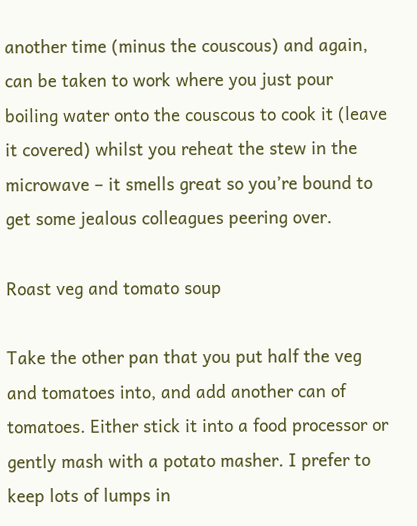another time (minus the couscous) and again, can be taken to work where you just pour boiling water onto the couscous to cook it (leave it covered) whilst you reheat the stew in the microwave – it smells great so you’re bound to get some jealous colleagues peering over.

Roast veg and tomato soup

Take the other pan that you put half the veg and tomatoes into, and add another can of tomatoes. Either stick it into a food processor or gently mash with a potato masher. I prefer to keep lots of lumps in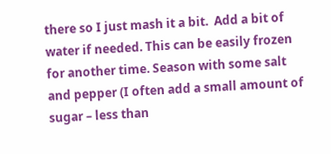there so I just mash it a bit.  Add a bit of water if needed. This can be easily frozen for another time. Season with some salt and pepper (I often add a small amount of sugar – less than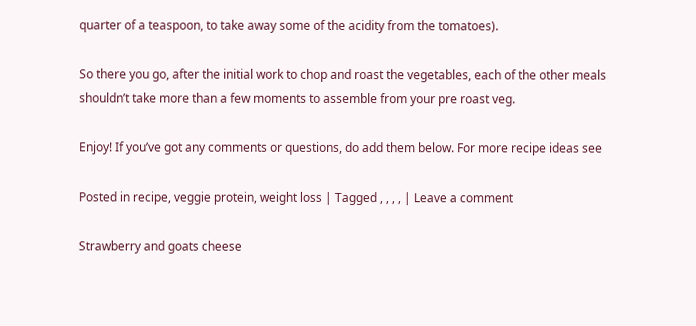quarter of a teaspoon, to take away some of the acidity from the tomatoes).

So there you go, after the initial work to chop and roast the vegetables, each of the other meals shouldn’t take more than a few moments to assemble from your pre roast veg.

Enjoy! If you’ve got any comments or questions, do add them below. For more recipe ideas see

Posted in recipe, veggie protein, weight loss | Tagged , , , , | Leave a comment

Strawberry and goats cheese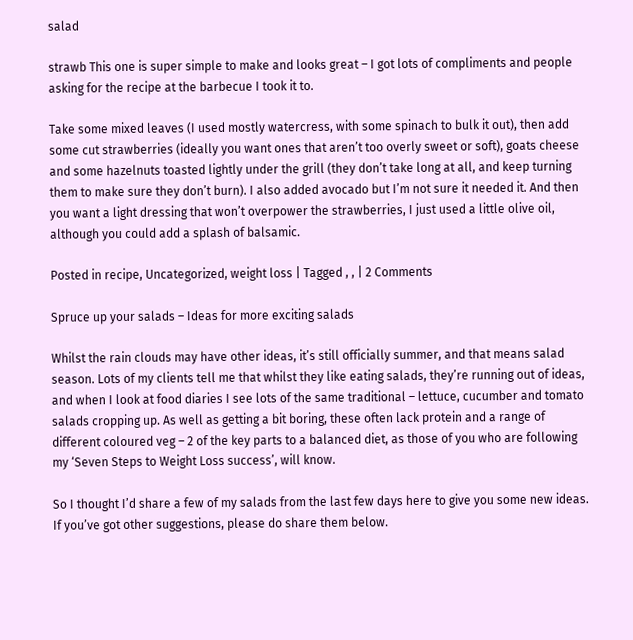salad

strawb This one is super simple to make and looks great – I got lots of compliments and people asking for the recipe at the barbecue I took it to.

Take some mixed leaves (I used mostly watercress, with some spinach to bulk it out), then add some cut strawberries (ideally you want ones that aren’t too overly sweet or soft), goats cheese and some hazelnuts toasted lightly under the grill (they don’t take long at all, and keep turning them to make sure they don’t burn). I also added avocado but I’m not sure it needed it. And then you want a light dressing that won’t overpower the strawberries, I just used a little olive oil, although you could add a splash of balsamic.

Posted in recipe, Uncategorized, weight loss | Tagged , , | 2 Comments

Spruce up your salads – Ideas for more exciting salads

Whilst the rain clouds may have other ideas, it’s still officially summer, and that means salad season. Lots of my clients tell me that whilst they like eating salads, they’re running out of ideas, and when I look at food diaries I see lots of the same traditional – lettuce, cucumber and tomato salads cropping up. As well as getting a bit boring, these often lack protein and a range of different coloured veg – 2 of the key parts to a balanced diet, as those of you who are following my ‘Seven Steps to Weight Loss success’, will know.

So I thought I’d share a few of my salads from the last few days here to give you some new ideas. If you’ve got other suggestions, please do share them below.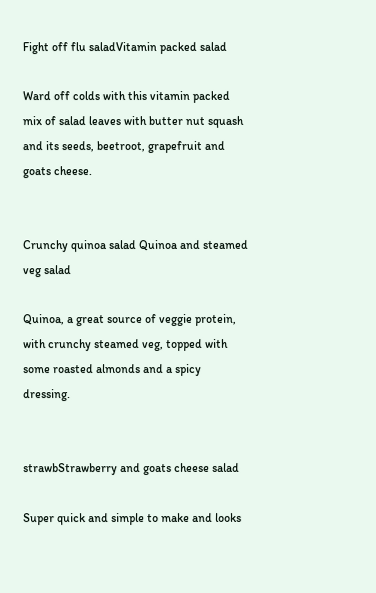Fight off flu saladVitamin packed salad

Ward off colds with this vitamin packed mix of salad leaves with butter nut squash and its seeds, beetroot, grapefruit and goats cheese.


Crunchy quinoa salad Quinoa and steamed veg salad

Quinoa, a great source of veggie protein, with crunchy steamed veg, topped with some roasted almonds and a spicy dressing.


strawbStrawberry and goats cheese salad

Super quick and simple to make and looks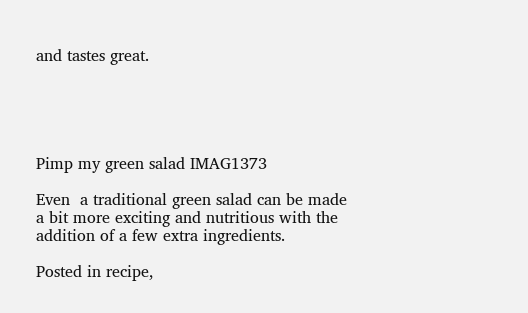and tastes great.





Pimp my green salad IMAG1373

Even  a traditional green salad can be made a bit more exciting and nutritious with the addition of a few extra ingredients.

Posted in recipe,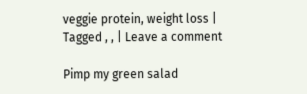veggie protein, weight loss | Tagged , , | Leave a comment

Pimp my green salad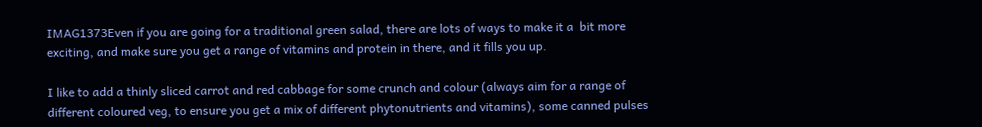IMAG1373Even if you are going for a traditional green salad, there are lots of ways to make it a  bit more exciting, and make sure you get a range of vitamins and protein in there, and it fills you up.

I like to add a thinly sliced carrot and red cabbage for some crunch and colour (always aim for a range of different coloured veg, to ensure you get a mix of different phytonutrients and vitamins), some canned pulses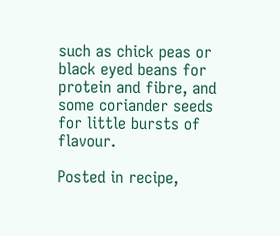such as chick peas or black eyed beans for protein and fibre, and some coriander seeds for little bursts of flavour.

Posted in recipe,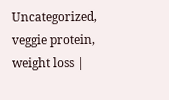Uncategorized, veggie protein, weight loss |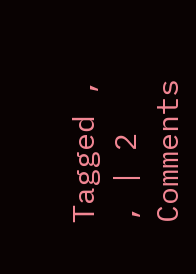Tagged , , | 2 Comments